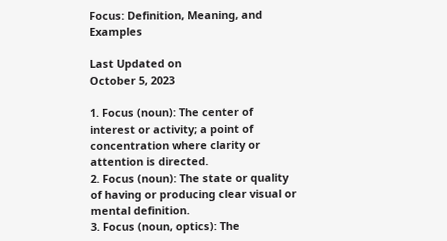Focus: Definition, Meaning, and Examples

Last Updated on
October 5, 2023

1. Focus (noun): The center of interest or activity; a point of concentration where clarity or attention is directed.
2. Focus (noun): The state or quality of having or producing clear visual or mental definition.
3. Focus (noun, optics): The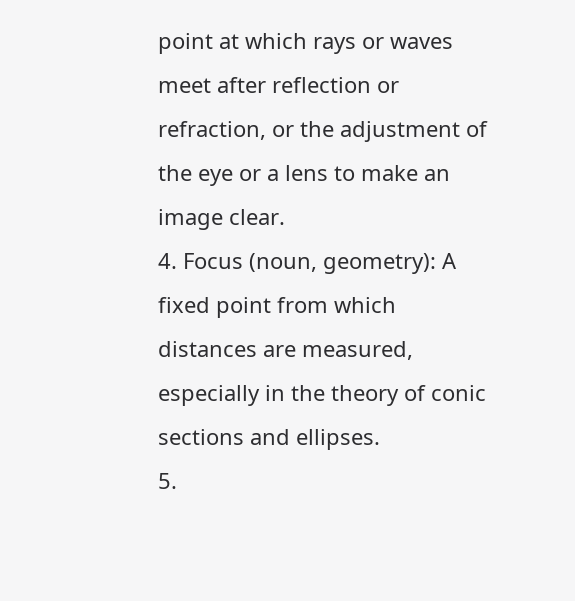point at which rays or waves meet after reflection or refraction, or the adjustment of the eye or a lens to make an image clear.
4. Focus (noun, geometry): A fixed point from which distances are measured, especially in the theory of conic sections and ellipses.
5.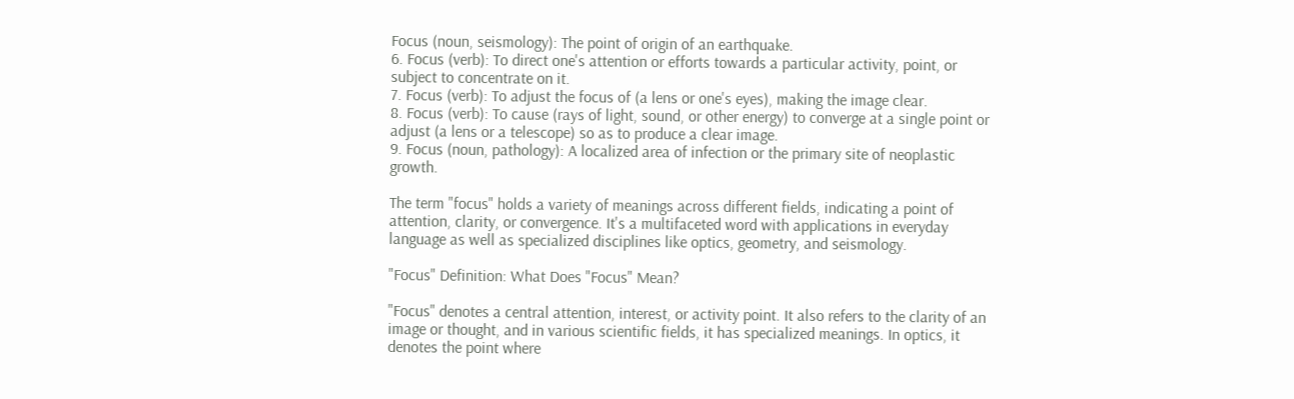Focus (noun, seismology): The point of origin of an earthquake.
6. Focus (verb): To direct one's attention or efforts towards a particular activity, point, or subject to concentrate on it.
7. Focus (verb): To adjust the focus of (a lens or one's eyes), making the image clear.
8. Focus (verb): To cause (rays of light, sound, or other energy) to converge at a single point or adjust (a lens or a telescope) so as to produce a clear image.
9. Focus (noun, pathology): A localized area of infection or the primary site of neoplastic growth.

The term "focus" holds a variety of meanings across different fields, indicating a point of attention, clarity, or convergence. It's a multifaceted word with applications in everyday language as well as specialized disciplines like optics, geometry, and seismology.

"Focus" Definition: What Does "Focus" Mean?

"Focus" denotes a central attention, interest, or activity point. It also refers to the clarity of an image or thought, and in various scientific fields, it has specialized meanings. In optics, it denotes the point where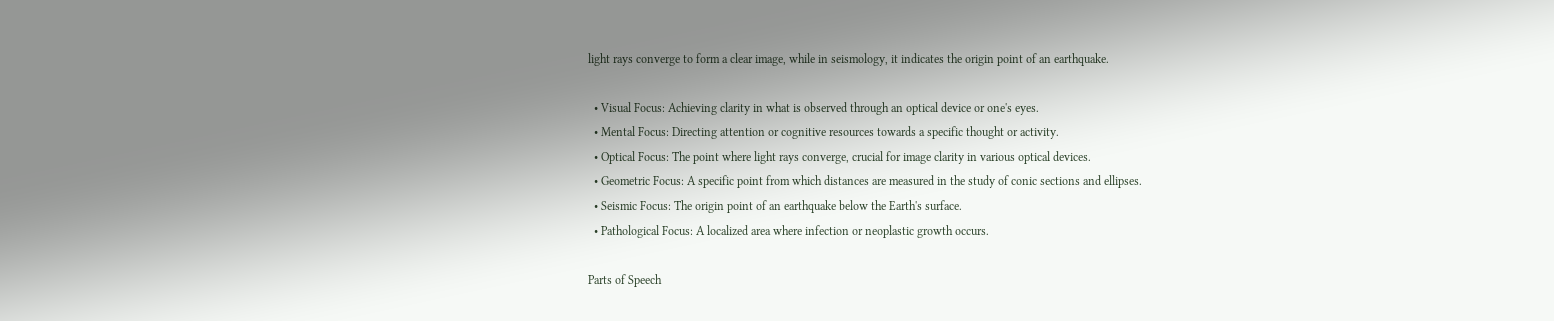light rays converge to form a clear image, while in seismology, it indicates the origin point of an earthquake.

  • Visual Focus: Achieving clarity in what is observed through an optical device or one's eyes.
  • Mental Focus: Directing attention or cognitive resources towards a specific thought or activity.
  • Optical Focus: The point where light rays converge, crucial for image clarity in various optical devices.
  • Geometric Focus: A specific point from which distances are measured in the study of conic sections and ellipses.
  • Seismic Focus: The origin point of an earthquake below the Earth's surface.
  • Pathological Focus: A localized area where infection or neoplastic growth occurs.

Parts of Speech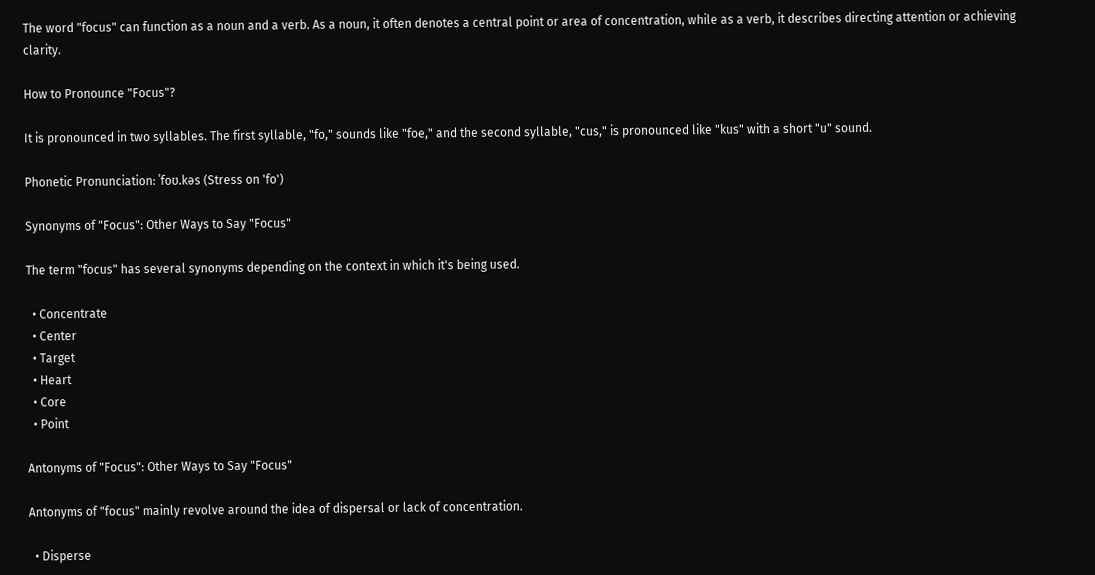The word "focus" can function as a noun and a verb. As a noun, it often denotes a central point or area of concentration, while as a verb, it describes directing attention or achieving clarity.

How to Pronounce "Focus"?

It is pronounced in two syllables. The first syllable, "fo," sounds like "foe," and the second syllable, "cus," is pronounced like "kus" with a short "u" sound.

Phonetic Pronunciation: ˈfoʊ.kəs (Stress on 'fo')

Synonyms of "Focus": Other Ways to Say "Focus"

The term "focus" has several synonyms depending on the context in which it's being used.

  • Concentrate
  • Center
  • Target
  • Heart
  • Core
  • Point

Antonyms of "Focus": Other Ways to Say "Focus"

Antonyms of "focus" mainly revolve around the idea of dispersal or lack of concentration.

  • Disperse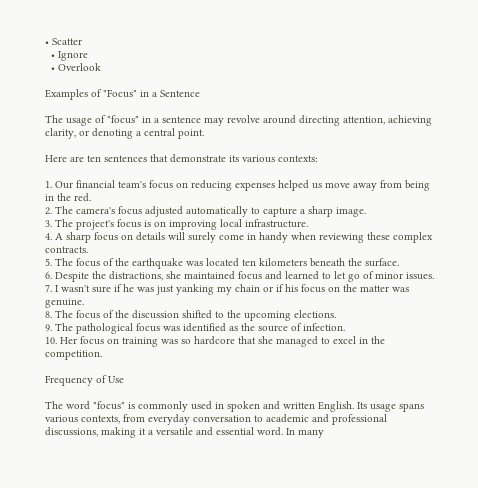• Scatter
  • Ignore
  • Overlook

Examples of "Focus" in a Sentence

The usage of "focus" in a sentence may revolve around directing attention, achieving clarity, or denoting a central point.

Here are ten sentences that demonstrate its various contexts:

1. Our financial team's focus on reducing expenses helped us move away from being in the red.
2. The camera's focus adjusted automatically to capture a sharp image.
3. The project's focus is on improving local infrastructure.
4. A sharp focus on details will surely come in handy when reviewing these complex contracts.
5. The focus of the earthquake was located ten kilometers beneath the surface.
6. Despite the distractions, she maintained focus and learned to let go of minor issues.
7. I wasn't sure if he was just yanking my chain or if his focus on the matter was genuine.
8. The focus of the discussion shifted to the upcoming elections.
9. The pathological focus was identified as the source of infection.
10. Her focus on training was so hardcore that she managed to excel in the competition.

Frequency of Use

The word "focus" is commonly used in spoken and written English. Its usage spans various contexts, from everyday conversation to academic and professional discussions, making it a versatile and essential word. In many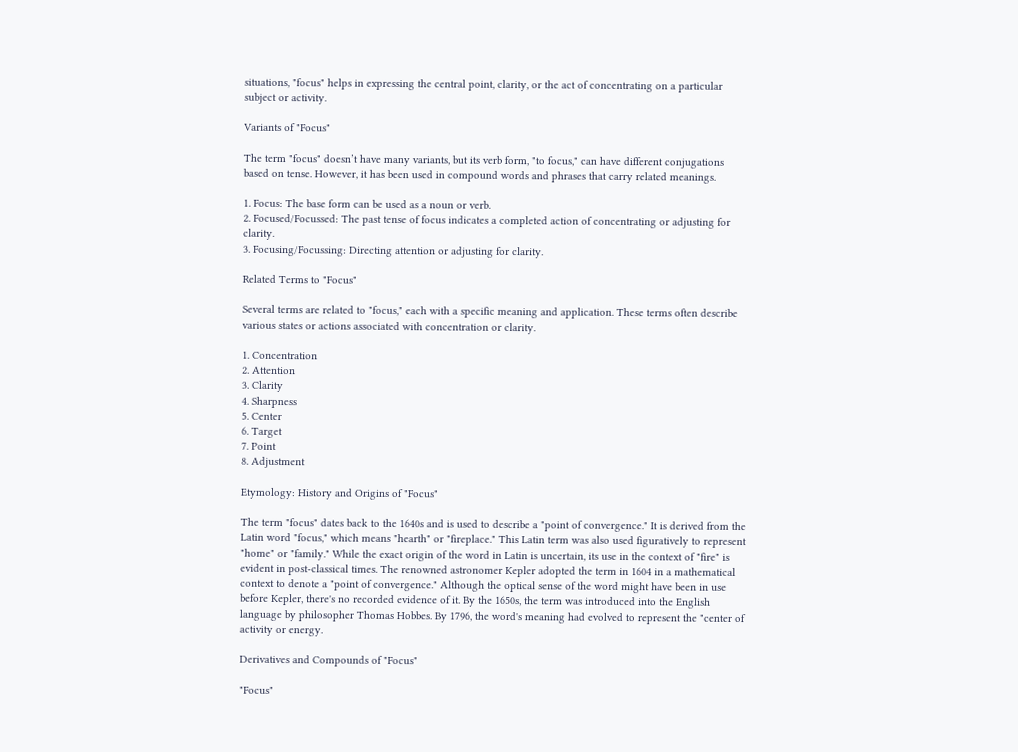situations, "focus" helps in expressing the central point, clarity, or the act of concentrating on a particular subject or activity.

Variants of "Focus"

The term "focus" doesn’t have many variants, but its verb form, "to focus," can have different conjugations based on tense. However, it has been used in compound words and phrases that carry related meanings.

1. Focus: The base form can be used as a noun or verb.
2. Focused/Focussed: The past tense of focus indicates a completed action of concentrating or adjusting for clarity.
3. Focusing/Focussing: Directing attention or adjusting for clarity.

Related Terms to "Focus"

Several terms are related to "focus," each with a specific meaning and application. These terms often describe various states or actions associated with concentration or clarity.

1. Concentration
2. Attention
3. Clarity
4. Sharpness
5. Center
6. Target
7. Point
8. Adjustment

Etymology: History and Origins of "Focus"

The term "focus" dates back to the 1640s and is used to describe a "point of convergence." It is derived from the Latin word "focus," which means "hearth" or "fireplace." This Latin term was also used figuratively to represent "home" or "family." While the exact origin of the word in Latin is uncertain, its use in the context of "fire" is evident in post-classical times. The renowned astronomer Kepler adopted the term in 1604 in a mathematical context to denote a "point of convergence." Although the optical sense of the word might have been in use before Kepler, there's no recorded evidence of it. By the 1650s, the term was introduced into the English language by philosopher Thomas Hobbes. By 1796, the word's meaning had evolved to represent the "center of activity or energy.

Derivatives and Compounds of "Focus"

"Focus"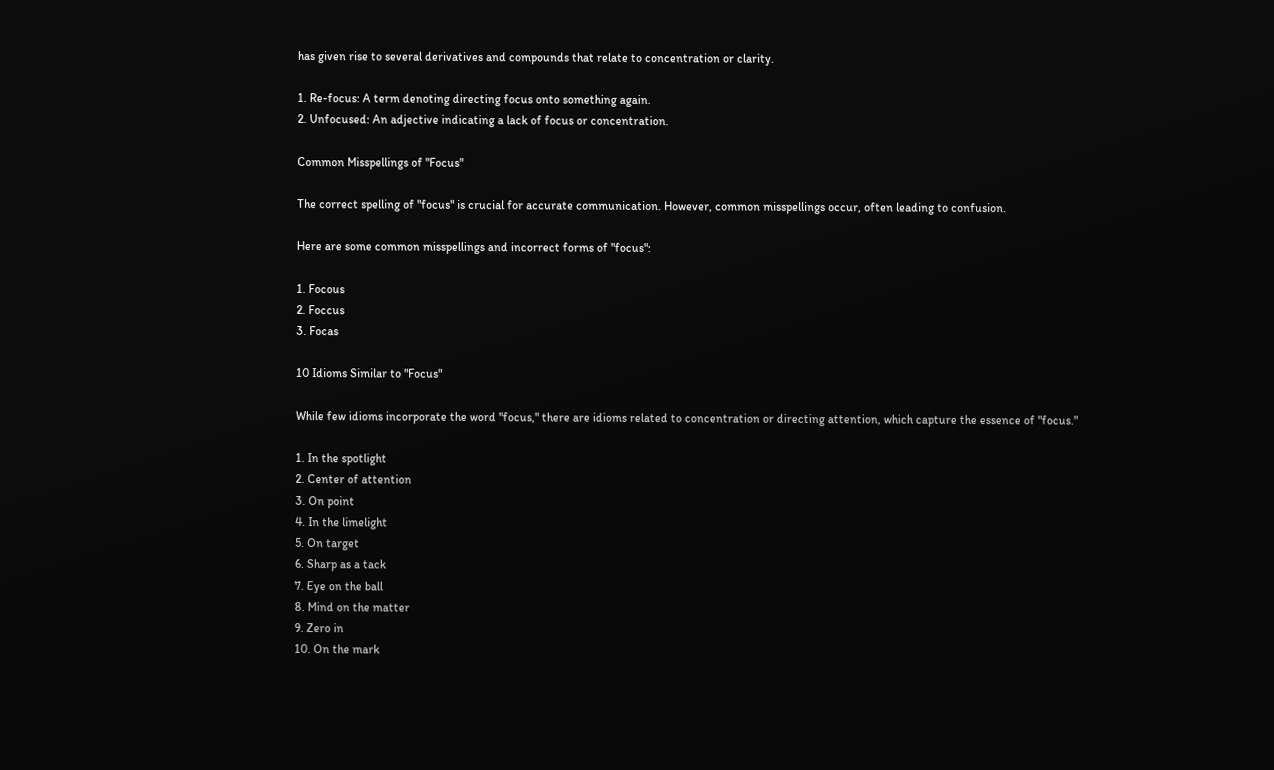has given rise to several derivatives and compounds that relate to concentration or clarity.

1. Re-focus: A term denoting directing focus onto something again.
2. Unfocused: An adjective indicating a lack of focus or concentration.

Common Misspellings of "Focus"

The correct spelling of "focus" is crucial for accurate communication. However, common misspellings occur, often leading to confusion.

Here are some common misspellings and incorrect forms of "focus":

1. Focous
2. Foccus
3. Focas

10 Idioms Similar to "Focus"

While few idioms incorporate the word "focus," there are idioms related to concentration or directing attention, which capture the essence of "focus."

1. In the spotlight
2. Center of attention
3. On point
4. In the limelight
5. On target
6. Sharp as a tack
7. Eye on the ball
8. Mind on the matter
9. Zero in
10. On the mark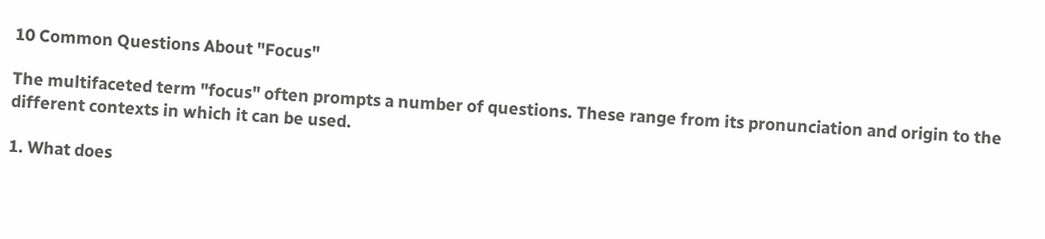10 Common Questions About "Focus"

The multifaceted term "focus" often prompts a number of questions. These range from its pronunciation and origin to the different contexts in which it can be used.

1. What does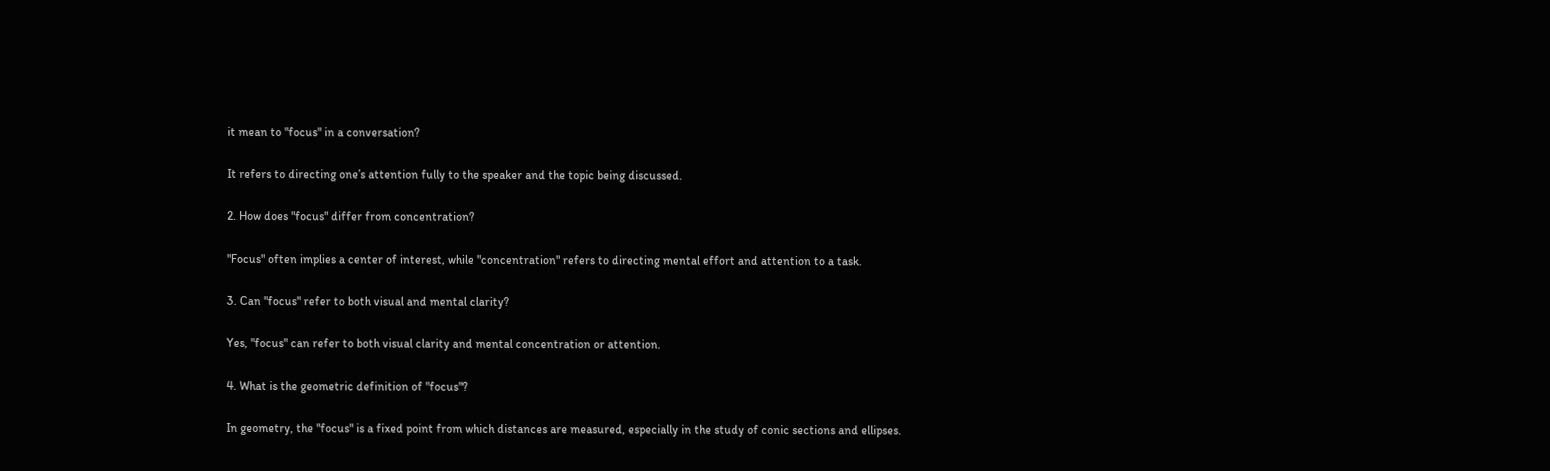it mean to "focus" in a conversation?

It refers to directing one’s attention fully to the speaker and the topic being discussed.

2. How does "focus" differ from concentration?

"Focus" often implies a center of interest, while "concentration" refers to directing mental effort and attention to a task.

3. Can "focus" refer to both visual and mental clarity?

Yes, "focus" can refer to both visual clarity and mental concentration or attention.

4. What is the geometric definition of "focus"?

In geometry, the "focus" is a fixed point from which distances are measured, especially in the study of conic sections and ellipses.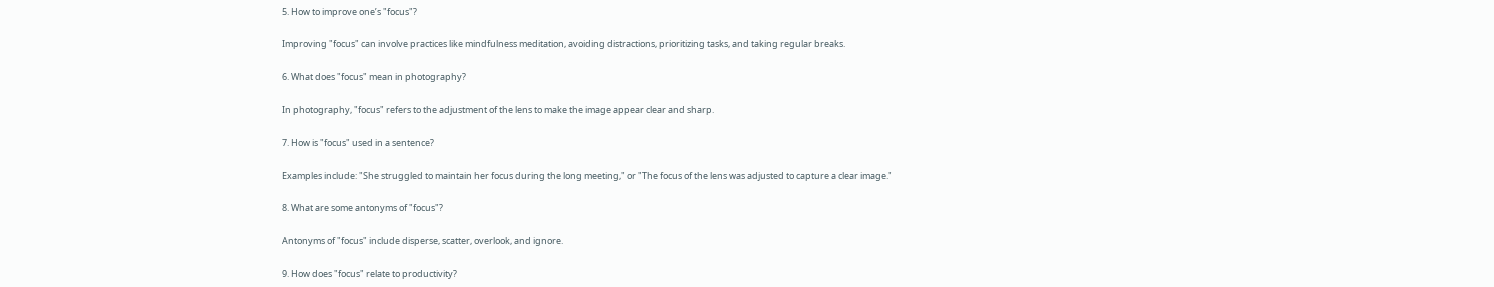5. How to improve one’s "focus"?

Improving "focus" can involve practices like mindfulness meditation, avoiding distractions, prioritizing tasks, and taking regular breaks.

6. What does "focus" mean in photography?

In photography, "focus" refers to the adjustment of the lens to make the image appear clear and sharp.

7. How is "focus" used in a sentence?

Examples include: "She struggled to maintain her focus during the long meeting," or "The focus of the lens was adjusted to capture a clear image."

8. What are some antonyms of "focus"?

Antonyms of "focus" include disperse, scatter, overlook, and ignore.

9. How does "focus" relate to productivity?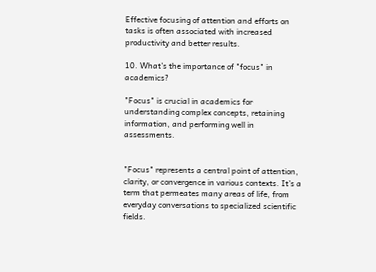Effective focusing of attention and efforts on tasks is often associated with increased productivity and better results.

10. What’s the importance of "focus" in academics?

"Focus" is crucial in academics for understanding complex concepts, retaining information, and performing well in assessments.


"Focus" represents a central point of attention, clarity, or convergence in various contexts. It’s a term that permeates many areas of life, from everyday conversations to specialized scientific fields.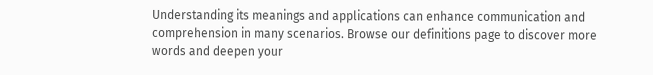Understanding its meanings and applications can enhance communication and comprehension in many scenarios. Browse our definitions page to discover more words and deepen your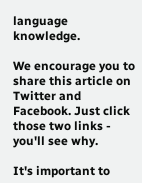language knowledge.

We encourage you to share this article on Twitter and Facebook. Just click those two links - you'll see why.

It's important to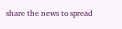share the news to spread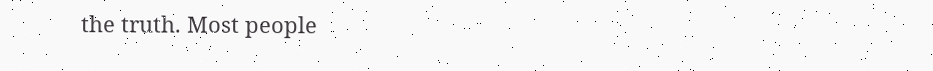the truth. Most people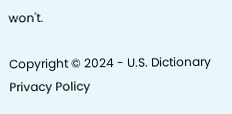won't.

Copyright © 2024 - U.S. Dictionary
Privacy Policy